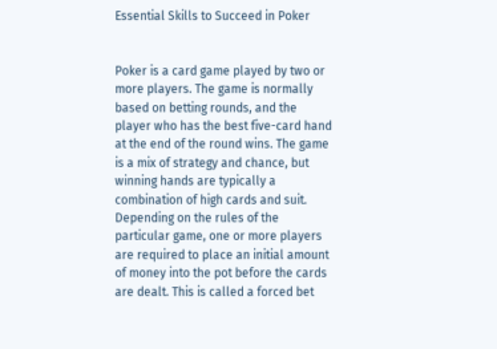Essential Skills to Succeed in Poker


Poker is a card game played by two or more players. The game is normally based on betting rounds, and the player who has the best five-card hand at the end of the round wins. The game is a mix of strategy and chance, but winning hands are typically a combination of high cards and suit. Depending on the rules of the particular game, one or more players are required to place an initial amount of money into the pot before the cards are dealt. This is called a forced bet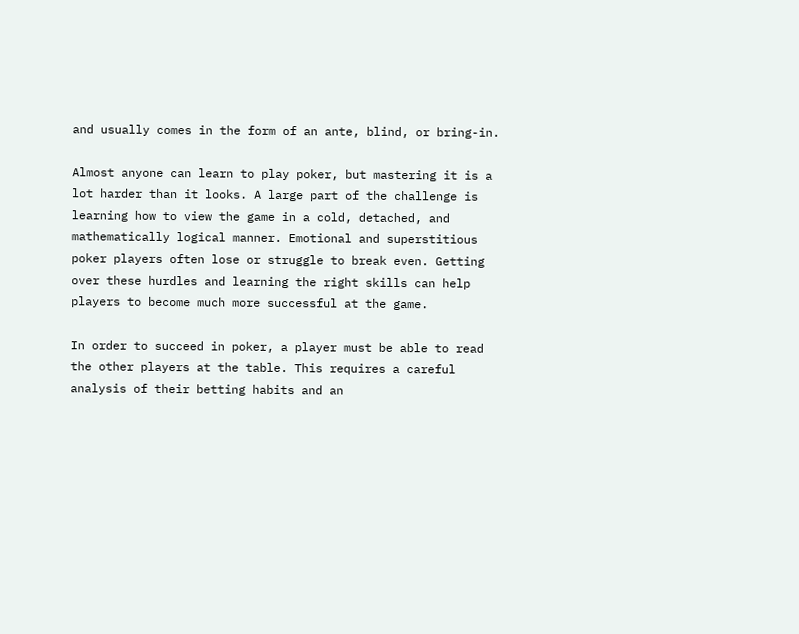and usually comes in the form of an ante, blind, or bring-in.

Almost anyone can learn to play poker, but mastering it is a lot harder than it looks. A large part of the challenge is learning how to view the game in a cold, detached, and mathematically logical manner. Emotional and superstitious poker players often lose or struggle to break even. Getting over these hurdles and learning the right skills can help players to become much more successful at the game.

In order to succeed in poker, a player must be able to read the other players at the table. This requires a careful analysis of their betting habits and an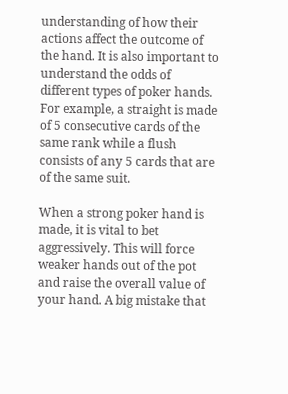understanding of how their actions affect the outcome of the hand. It is also important to understand the odds of different types of poker hands. For example, a straight is made of 5 consecutive cards of the same rank while a flush consists of any 5 cards that are of the same suit.

When a strong poker hand is made, it is vital to bet aggressively. This will force weaker hands out of the pot and raise the overall value of your hand. A big mistake that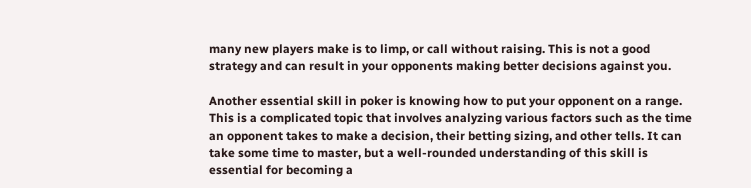many new players make is to limp, or call without raising. This is not a good strategy and can result in your opponents making better decisions against you.

Another essential skill in poker is knowing how to put your opponent on a range. This is a complicated topic that involves analyzing various factors such as the time an opponent takes to make a decision, their betting sizing, and other tells. It can take some time to master, but a well-rounded understanding of this skill is essential for becoming a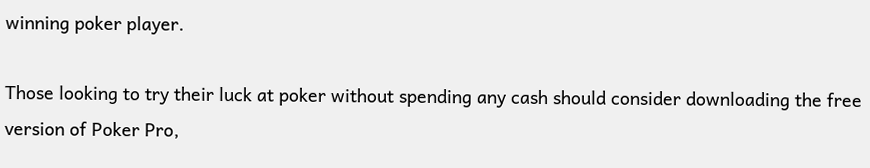winning poker player.

Those looking to try their luck at poker without spending any cash should consider downloading the free version of Poker Pro,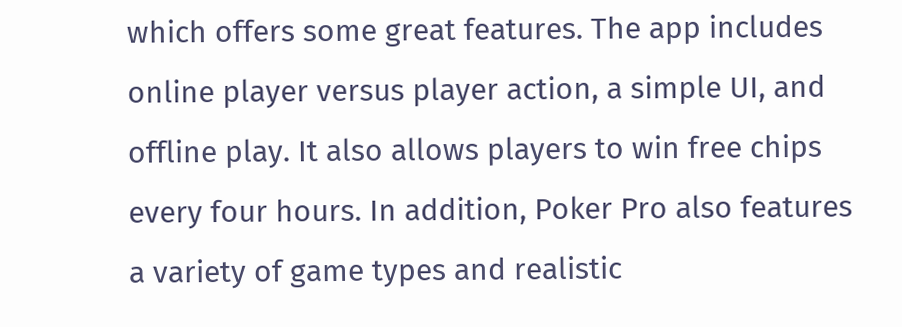which offers some great features. The app includes online player versus player action, a simple UI, and offline play. It also allows players to win free chips every four hours. In addition, Poker Pro also features a variety of game types and realistic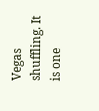Vegas shuffling. It is one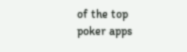of the top poker apps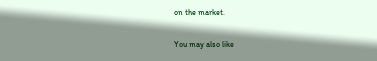on the market.

You may also like